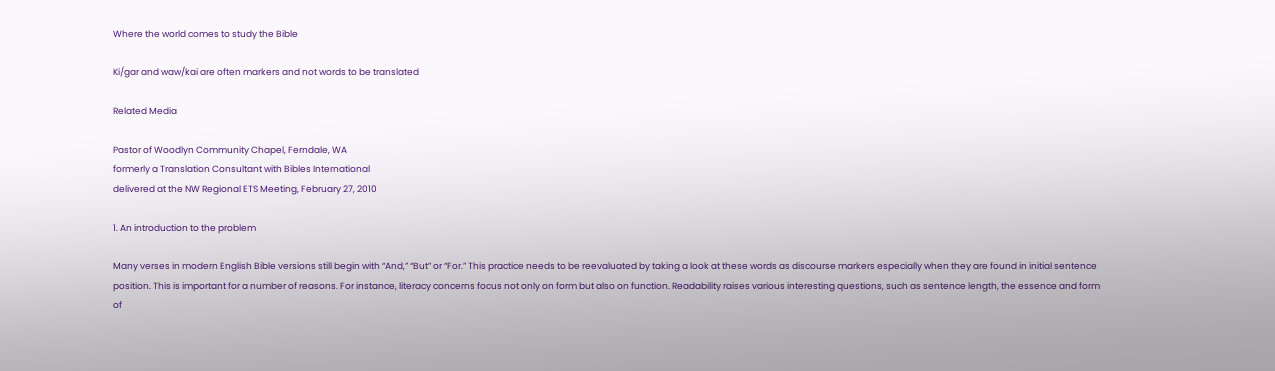Where the world comes to study the Bible

Ki/gar and waw/kai are often markers and not words to be translated

Related Media

Pastor of Woodlyn Community Chapel, Ferndale, WA
formerly a Translation Consultant with Bibles International
delivered at the NW Regional ETS Meeting, February 27, 2010

1. An introduction to the problem

Many verses in modern English Bible versions still begin with “And,” “But” or “For.” This practice needs to be reevaluated by taking a look at these words as discourse markers especially when they are found in initial sentence position. This is important for a number of reasons. For instance, literacy concerns focus not only on form but also on function. Readability raises various interesting questions, such as sentence length, the essence and form of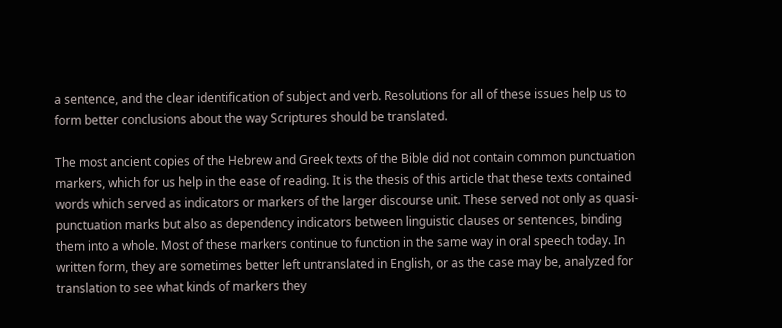a sentence, and the clear identification of subject and verb. Resolutions for all of these issues help us to form better conclusions about the way Scriptures should be translated.

The most ancient copies of the Hebrew and Greek texts of the Bible did not contain common punctuation markers, which for us help in the ease of reading. It is the thesis of this article that these texts contained words which served as indicators or markers of the larger discourse unit. These served not only as quasi-punctuation marks but also as dependency indicators between linguistic clauses or sentences, binding them into a whole. Most of these markers continue to function in the same way in oral speech today. In written form, they are sometimes better left untranslated in English, or as the case may be, analyzed for translation to see what kinds of markers they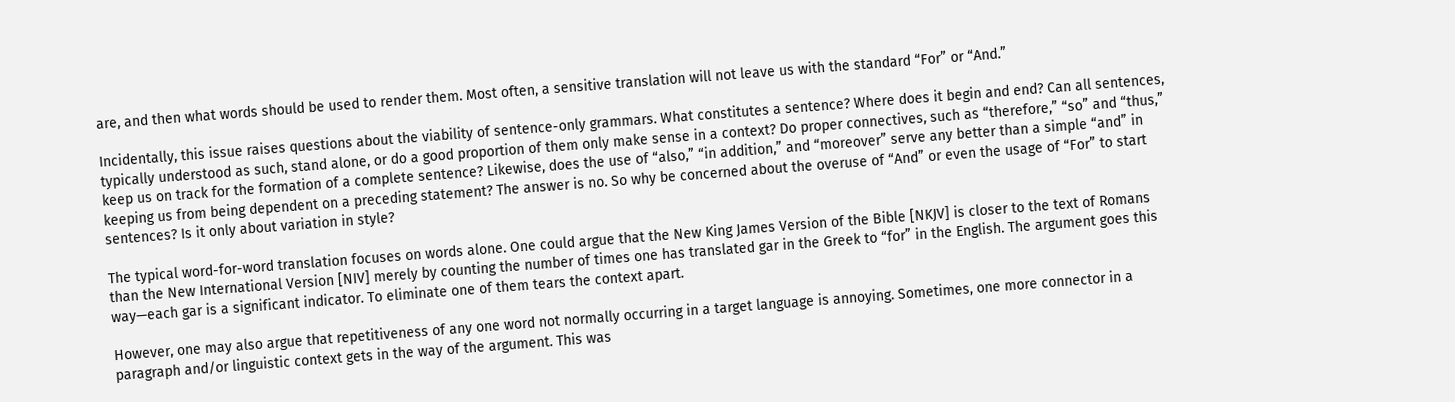are, and then what words should be used to render them. Most often, a sensitive translation will not leave us with the standard “For” or “And.”

Incidentally, this issue raises questions about the viability of sentence-only grammars. What constitutes a sentence? Where does it begin and end? Can all sentences, typically understood as such, stand alone, or do a good proportion of them only make sense in a context? Do proper connectives, such as “therefore,” “so” and “thus,” keep us on track for the formation of a complete sentence? Likewise, does the use of “also,” “in addition,” and “moreover” serve any better than a simple “and” in keeping us from being dependent on a preceding statement? The answer is no. So why be concerned about the overuse of “And” or even the usage of “For” to start sentences? Is it only about variation in style?

The typical word-for-word translation focuses on words alone. One could argue that the New King James Version of the Bible [NKJV] is closer to the text of Romans than the New International Version [NIV] merely by counting the number of times one has translated gar in the Greek to “for” in the English. The argument goes this way—each gar is a significant indicator. To eliminate one of them tears the context apart.

However, one may also argue that repetitiveness of any one word not normally occurring in a target language is annoying. Sometimes, one more connector in a paragraph and/or linguistic context gets in the way of the argument. This was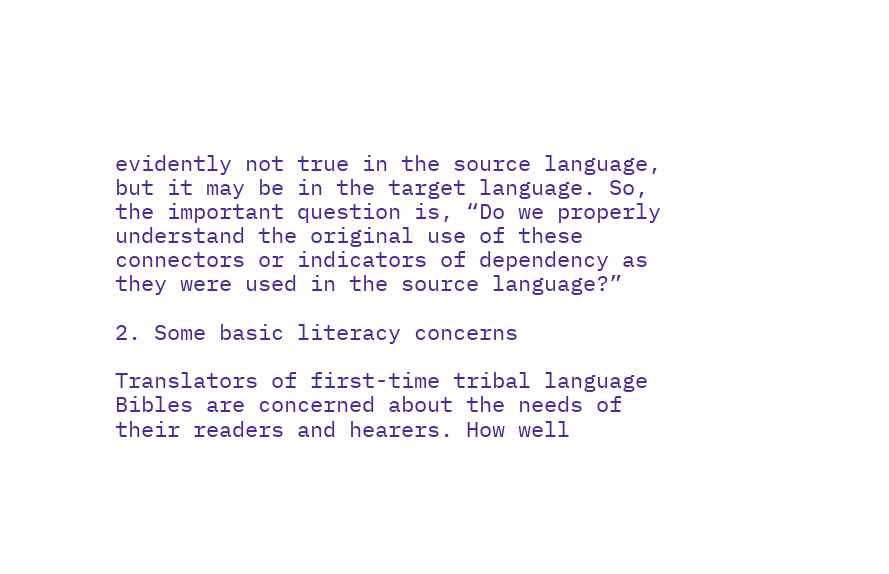evidently not true in the source language, but it may be in the target language. So, the important question is, “Do we properly understand the original use of these connectors or indicators of dependency as they were used in the source language?”

2. Some basic literacy concerns

Translators of first-time tribal language Bibles are concerned about the needs of their readers and hearers. How well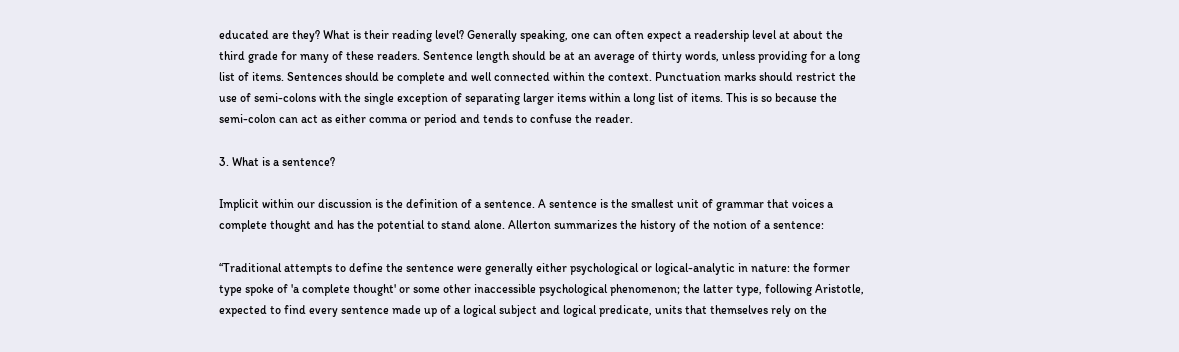educated are they? What is their reading level? Generally speaking, one can often expect a readership level at about the third grade for many of these readers. Sentence length should be at an average of thirty words, unless providing for a long list of items. Sentences should be complete and well connected within the context. Punctuation marks should restrict the use of semi-colons with the single exception of separating larger items within a long list of items. This is so because the semi-colon can act as either comma or period and tends to confuse the reader.

3. What is a sentence?

Implicit within our discussion is the definition of a sentence. A sentence is the smallest unit of grammar that voices a complete thought and has the potential to stand alone. Allerton summarizes the history of the notion of a sentence:

“Traditional attempts to define the sentence were generally either psychological or logical-analytic in nature: the former type spoke of 'a complete thought' or some other inaccessible psychological phenomenon; the latter type, following Aristotle, expected to find every sentence made up of a logical subject and logical predicate, units that themselves rely on the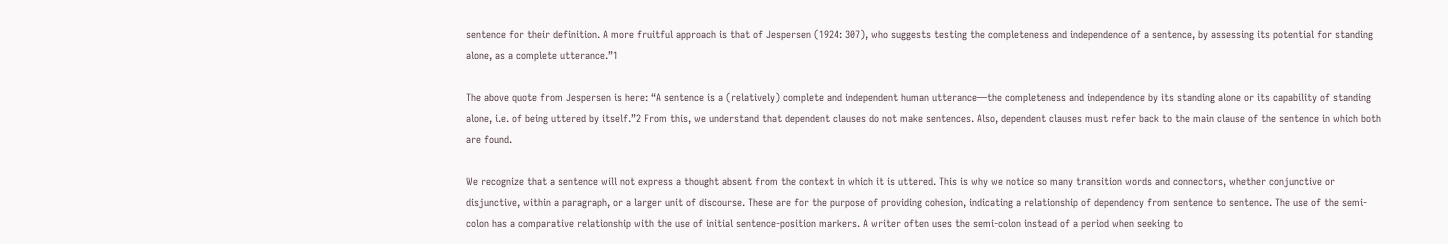sentence for their definition. A more fruitful approach is that of Jespersen (1924: 307), who suggests testing the completeness and independence of a sentence, by assessing its potential for standing alone, as a complete utterance.”1

The above quote from Jespersen is here: “A sentence is a (relatively) complete and independent human utterance—the completeness and independence by its standing alone or its capability of standing alone, i.e. of being uttered by itself.”2 From this, we understand that dependent clauses do not make sentences. Also, dependent clauses must refer back to the main clause of the sentence in which both are found.

We recognize that a sentence will not express a thought absent from the context in which it is uttered. This is why we notice so many transition words and connectors, whether conjunctive or disjunctive, within a paragraph, or a larger unit of discourse. These are for the purpose of providing cohesion, indicating a relationship of dependency from sentence to sentence. The use of the semi-colon has a comparative relationship with the use of initial sentence-position markers. A writer often uses the semi-colon instead of a period when seeking to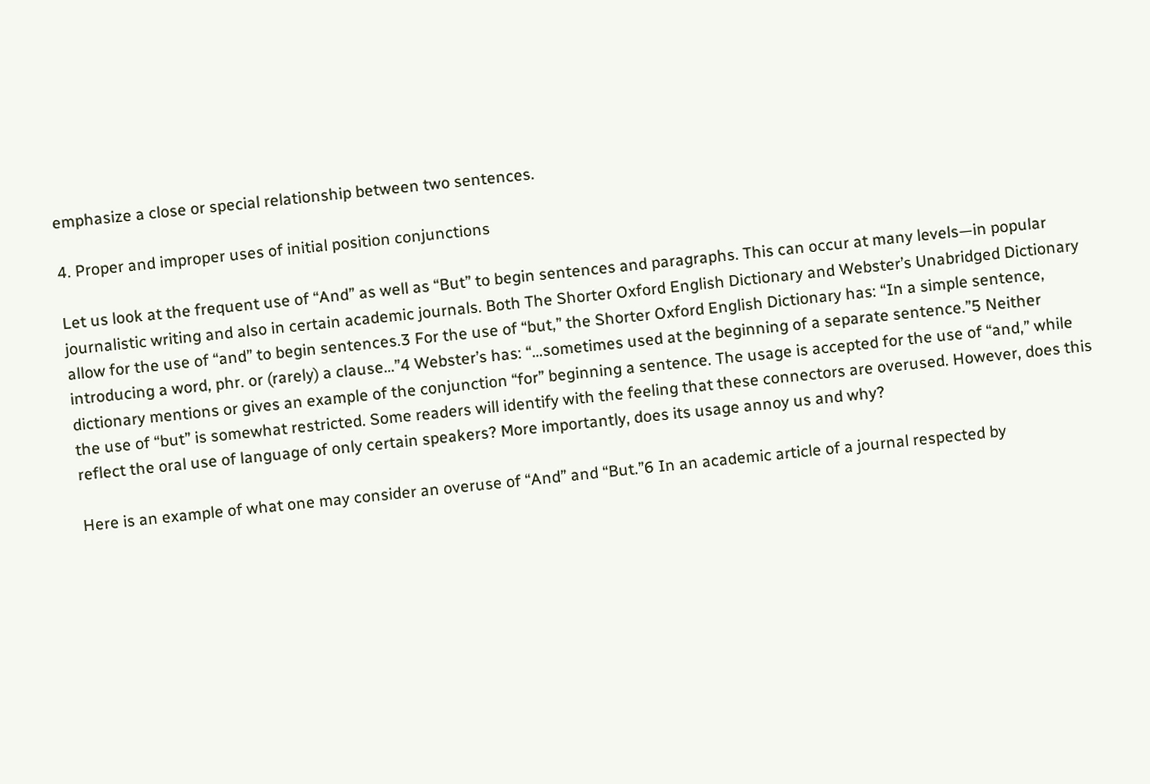emphasize a close or special relationship between two sentences.

4. Proper and improper uses of initial position conjunctions

Let us look at the frequent use of “And” as well as “But” to begin sentences and paragraphs. This can occur at many levels—in popular journalistic writing and also in certain academic journals. Both The Shorter Oxford English Dictionary and Webster’s Unabridged Dictionary allow for the use of “and” to begin sentences.3 For the use of “but,” the Shorter Oxford English Dictionary has: “In a simple sentence, introducing a word, phr. or (rarely) a clause…”4 Webster’s has: “…sometimes used at the beginning of a separate sentence.”5 Neither dictionary mentions or gives an example of the conjunction “for” beginning a sentence. The usage is accepted for the use of “and,” while the use of “but” is somewhat restricted. Some readers will identify with the feeling that these connectors are overused. However, does this reflect the oral use of language of only certain speakers? More importantly, does its usage annoy us and why?

Here is an example of what one may consider an overuse of “And” and “But.”6 In an academic article of a journal respected by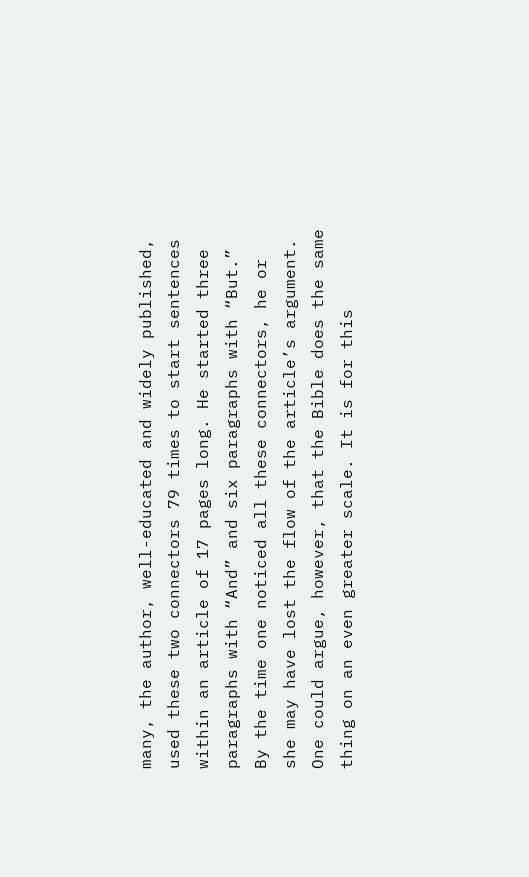many, the author, well-educated and widely published, used these two connectors 79 times to start sentences within an article of 17 pages long. He started three paragraphs with “And” and six paragraphs with “But.” By the time one noticed all these connectors, he or she may have lost the flow of the article’s argument. One could argue, however, that the Bible does the same thing on an even greater scale. It is for this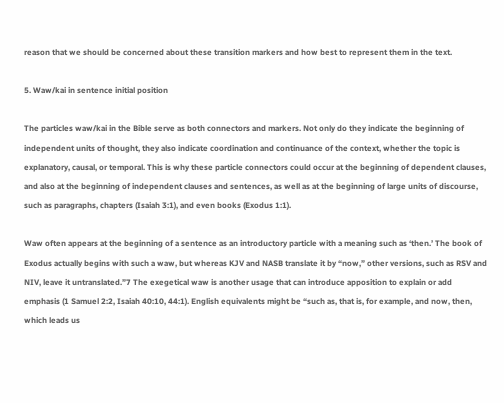reason that we should be concerned about these transition markers and how best to represent them in the text.

5. Waw/kai in sentence initial position

The particles waw/kai in the Bible serve as both connectors and markers. Not only do they indicate the beginning of independent units of thought, they also indicate coordination and continuance of the context, whether the topic is explanatory, causal, or temporal. This is why these particle connectors could occur at the beginning of dependent clauses, and also at the beginning of independent clauses and sentences, as well as at the beginning of large units of discourse, such as paragraphs, chapters (Isaiah 3:1), and even books (Exodus 1:1).

Waw often appears at the beginning of a sentence as an introductory particle with a meaning such as ‘then.’ The book of Exodus actually begins with such a waw, but whereas KJV and NASB translate it by “now,” other versions, such as RSV and NIV, leave it untranslated.”7 The exegetical waw is another usage that can introduce apposition to explain or add emphasis (1 Samuel 2:2, Isaiah 40:10, 44:1). English equivalents might be “such as, that is, for example, and now, then, which leads us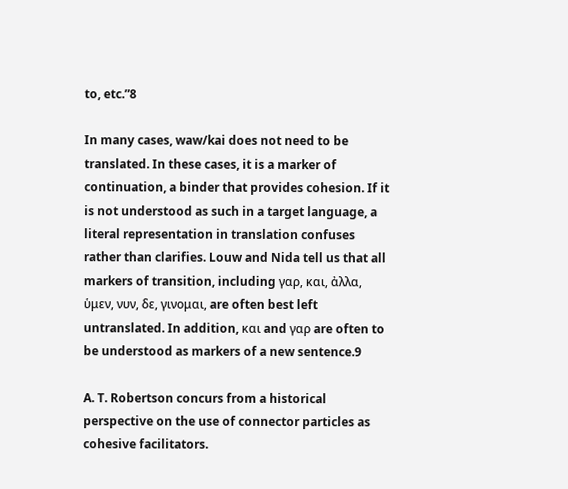to, etc.”8

In many cases, waw/kai does not need to be translated. In these cases, it is a marker of continuation, a binder that provides cohesion. If it is not understood as such in a target language, a literal representation in translation confuses rather than clarifies. Louw and Nida tell us that all markers of transition, including γαρ, και, ἀλλα, ὑμεν, νυν, δε, γινομαι, are often best left untranslated. In addition, και and γαρ are often to be understood as markers of a new sentence.9

A. T. Robertson concurs from a historical perspective on the use of connector particles as cohesive facilitators.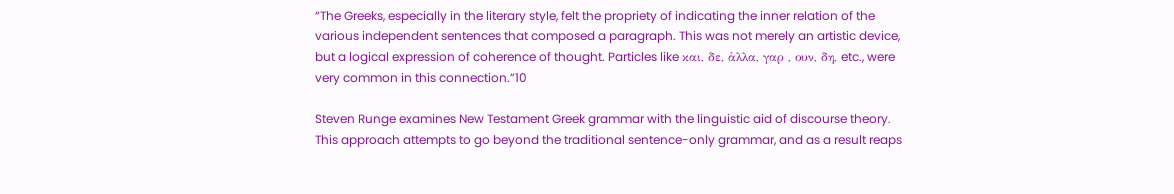“The Greeks, especially in the literary style, felt the propriety of indicating the inner relation of the various independent sentences that composed a paragraph. This was not merely an artistic device, but a logical expression of coherence of thought. Particles like και, δε, ἀλλα, γαρ , ουν, δη, etc., were very common in this connection.”10

Steven Runge examines New Testament Greek grammar with the linguistic aid of discourse theory. This approach attempts to go beyond the traditional sentence-only grammar, and as a result reaps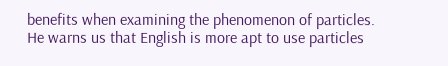benefits when examining the phenomenon of particles. He warns us that English is more apt to use particles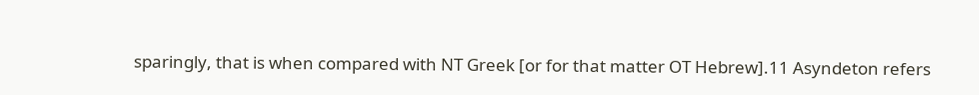sparingly, that is when compared with NT Greek [or for that matter OT Hebrew].11 Asyndeton refers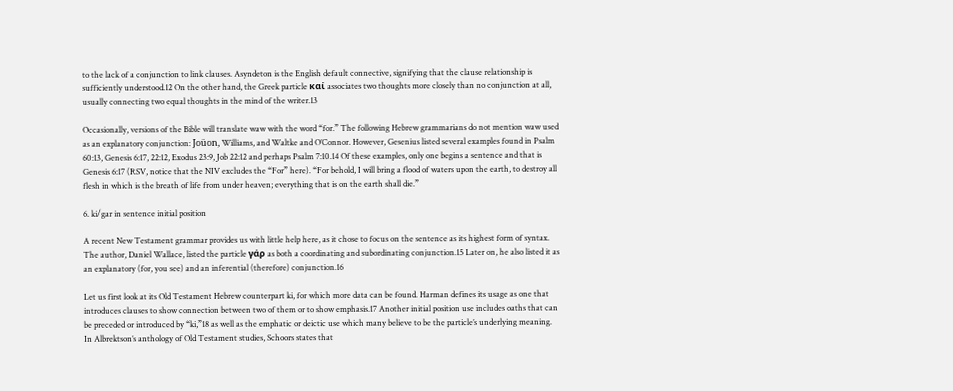to the lack of a conjunction to link clauses. Asyndeton is the English default connective, signifying that the clause relationship is sufficiently understood.12 On the other hand, the Greek particle καί associates two thoughts more closely than no conjunction at all, usually connecting two equal thoughts in the mind of the writer.13

Occasionally, versions of the Bible will translate waw with the word “for.” The following Hebrew grammarians do not mention waw used as an explanatory conjunction: Joüon, Williams, and Waltke and O’Connor. However, Gesenius listed several examples found in Psalm 60:13, Genesis 6:17, 22:12, Exodus 23:9, Job 22:12 and perhaps Psalm 7:10.14 Of these examples, only one begins a sentence and that is Genesis 6:17 (RSV, notice that the NIV excludes the “For” here). “For behold, I will bring a flood of waters upon the earth, to destroy all flesh in which is the breath of life from under heaven; everything that is on the earth shall die.”

6. ki/gar in sentence initial position

A recent New Testament grammar provides us with little help here, as it chose to focus on the sentence as its highest form of syntax. The author, Daniel Wallace, listed the particle γάρ as both a coordinating and subordinating conjunction.15 Later on, he also listed it as an explanatory (for, you see) and an inferential (therefore) conjunction.16

Let us first look at its Old Testament Hebrew counterpart ki, for which more data can be found. Harman defines its usage as one that introduces clauses to show connection between two of them or to show emphasis.17 Another initial position use includes oaths that can be preceded or introduced by “ki,”18 as well as the emphatic or deictic use which many believe to be the particle’s underlying meaning. In Albrektson’s anthology of Old Testament studies, Schoors states that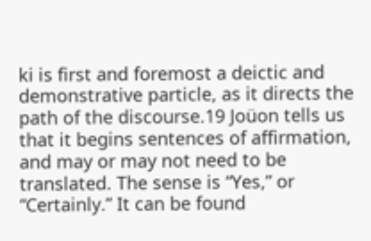ki is first and foremost a deictic and demonstrative particle, as it directs the path of the discourse.19 Joüon tells us that it begins sentences of affirmation, and may or may not need to be translated. The sense is “Yes,” or “Certainly.” It can be found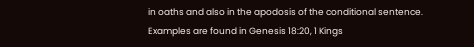in oaths and also in the apodosis of the conditional sentence. Examples are found in Genesis 18:20, 1 Kings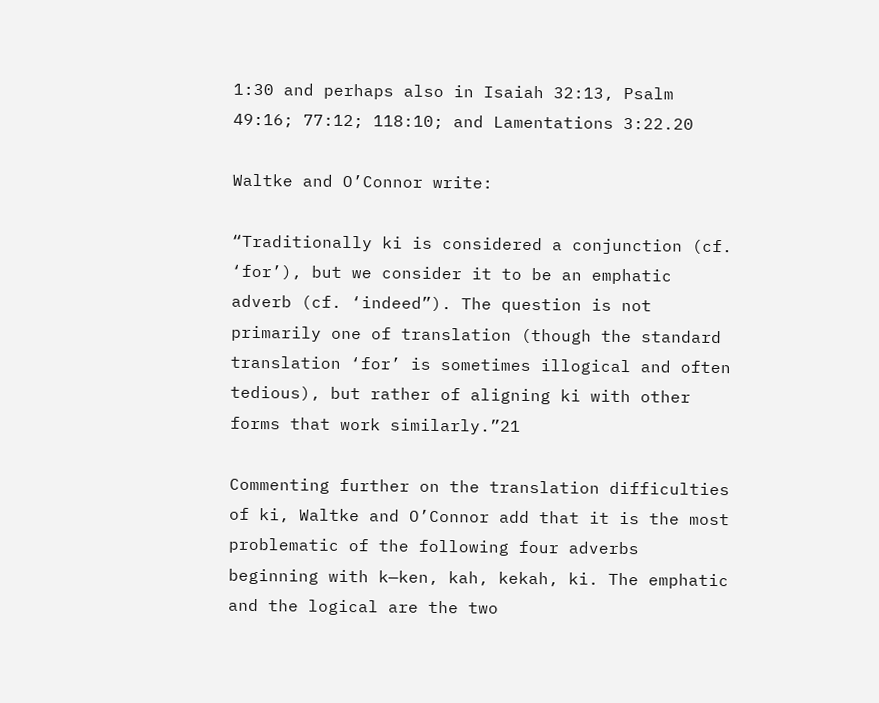1:30 and perhaps also in Isaiah 32:13, Psalm 49:16; 77:12; 118:10; and Lamentations 3:22.20

Waltke and O’Connor write:

“Traditionally ki is considered a conjunction (cf. ‘for’), but we consider it to be an emphatic adverb (cf. ‘indeed”). The question is not primarily one of translation (though the standard translation ‘for’ is sometimes illogical and often tedious), but rather of aligning ki with other forms that work similarly.”21

Commenting further on the translation difficulties of ki, Waltke and O’Connor add that it is the most problematic of the following four adverbs beginning with k—ken, kah, kekah, ki. The emphatic and the logical are the two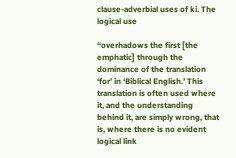clause-adverbial uses of ki. The logical use

“overhadows the first [the emphatic] through the dominance of the translation ‘for’ in ‘Biblical English.’ This translation is often used where it, and the understanding behind it, are simply wrong, that is, where there is no evident logical link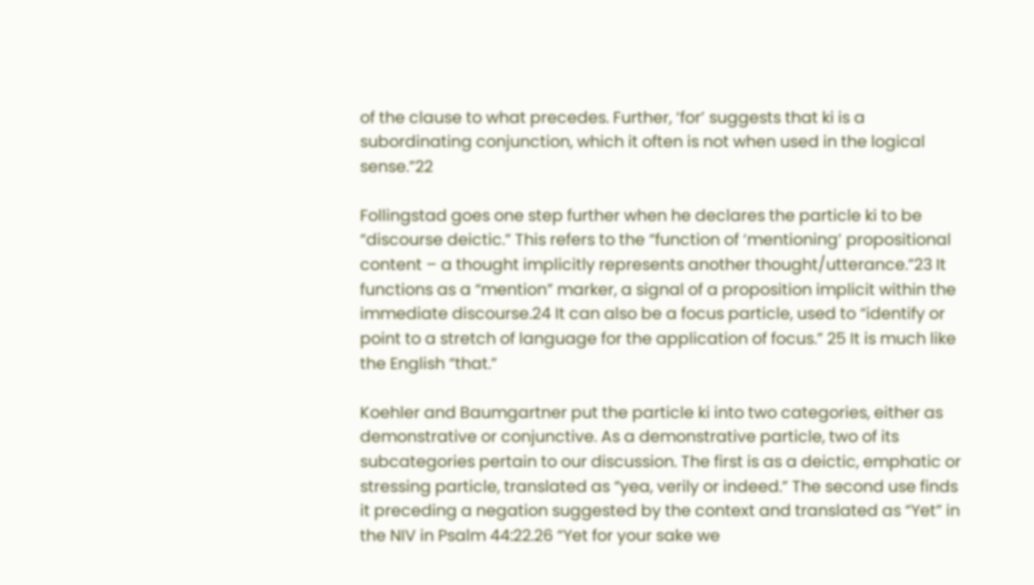of the clause to what precedes. Further, ‘for’ suggests that ki is a subordinating conjunction, which it often is not when used in the logical sense.”22

Follingstad goes one step further when he declares the particle ki to be “discourse deictic.” This refers to the “function of ‘mentioning’ propositional content – a thought implicitly represents another thought/utterance.”23 It functions as a “mention” marker, a signal of a proposition implicit within the immediate discourse.24 It can also be a focus particle, used to “identify or point to a stretch of language for the application of focus.” 25 It is much like the English “that.”

Koehler and Baumgartner put the particle ki into two categories, either as demonstrative or conjunctive. As a demonstrative particle, two of its subcategories pertain to our discussion. The first is as a deictic, emphatic or stressing particle, translated as “yea, verily or indeed.” The second use finds it preceding a negation suggested by the context and translated as “Yet” in the NIV in Psalm 44:22.26 “Yet for your sake we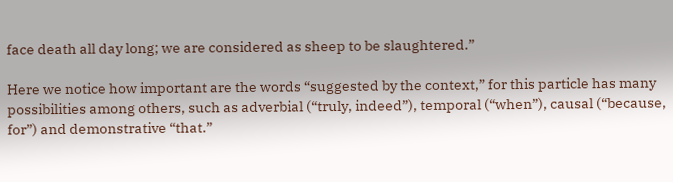face death all day long; we are considered as sheep to be slaughtered.”

Here we notice how important are the words “suggested by the context,” for this particle has many possibilities among others, such as adverbial (“truly, indeed”), temporal (“when”), causal (“because, for”) and demonstrative “that.”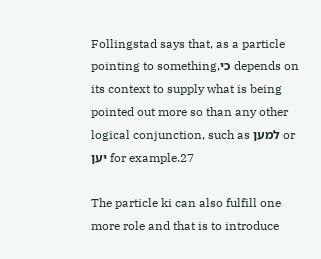Follingstad says that, as a particle pointing to something,כי depends on its context to supply what is being pointed out more so than any other logical conjunction, such as למען or יען for example.27

The particle ki can also fulfill one more role and that is to introduce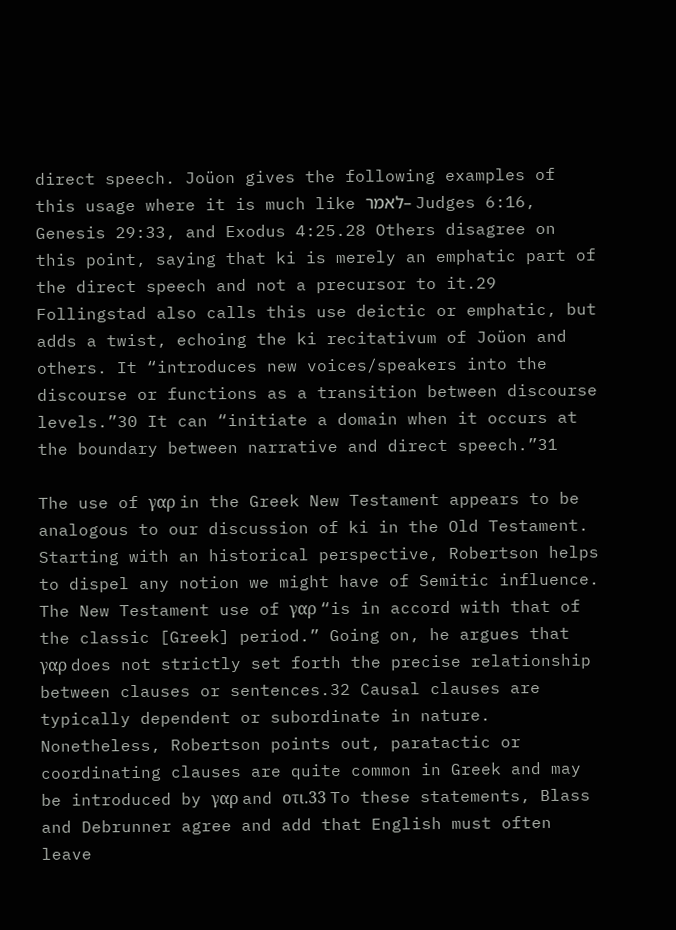direct speech. Joüon gives the following examples of this usage where it is much like לאמר– Judges 6:16, Genesis 29:33, and Exodus 4:25.28 Others disagree on this point, saying that ki is merely an emphatic part of the direct speech and not a precursor to it.29 Follingstad also calls this use deictic or emphatic, but adds a twist, echoing the ki recitativum of Joüon and others. It “introduces new voices/speakers into the discourse or functions as a transition between discourse levels.”30 It can “initiate a domain when it occurs at the boundary between narrative and direct speech.”31

The use of γαρ in the Greek New Testament appears to be analogous to our discussion of ki in the Old Testament. Starting with an historical perspective, Robertson helps to dispel any notion we might have of Semitic influence. The New Testament use of γαρ “is in accord with that of the classic [Greek] period.” Going on, he argues that γαρ does not strictly set forth the precise relationship between clauses or sentences.32 Causal clauses are typically dependent or subordinate in nature. Nonetheless, Robertson points out, paratactic or coordinating clauses are quite common in Greek and may be introduced by γαρ and οτι.33 To these statements, Blass and Debrunner agree and add that English must often leave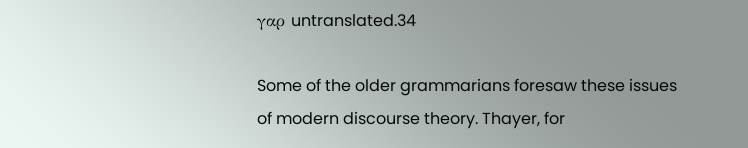γαρ untranslated.34

Some of the older grammarians foresaw these issues of modern discourse theory. Thayer, for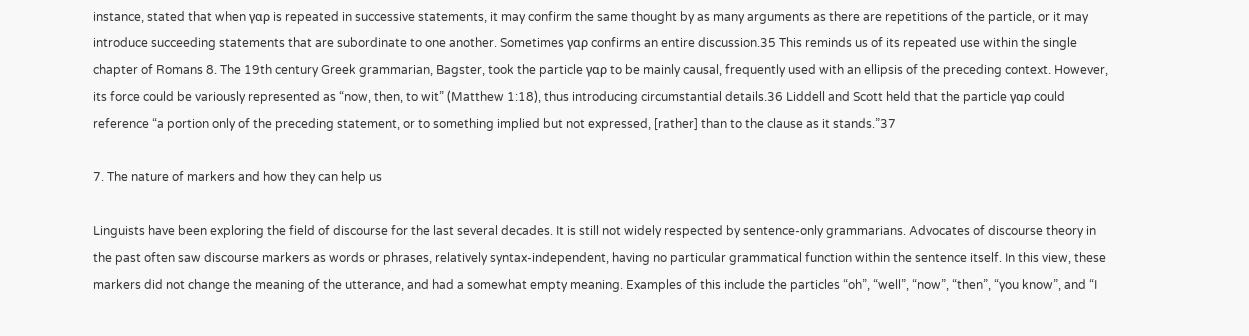instance, stated that when γαρ is repeated in successive statements, it may confirm the same thought by as many arguments as there are repetitions of the particle, or it may introduce succeeding statements that are subordinate to one another. Sometimes γαρ confirms an entire discussion.35 This reminds us of its repeated use within the single chapter of Romans 8. The 19th century Greek grammarian, Bagster, took the particle γαρ to be mainly causal, frequently used with an ellipsis of the preceding context. However, its force could be variously represented as “now, then, to wit” (Matthew 1:18), thus introducing circumstantial details.36 Liddell and Scott held that the particle γαρ could reference “a portion only of the preceding statement, or to something implied but not expressed, [rather] than to the clause as it stands.”37

7. The nature of markers and how they can help us

Linguists have been exploring the field of discourse for the last several decades. It is still not widely respected by sentence-only grammarians. Advocates of discourse theory in the past often saw discourse markers as words or phrases, relatively syntax-independent, having no particular grammatical function within the sentence itself. In this view, these markers did not change the meaning of the utterance, and had a somewhat empty meaning. Examples of this include the particles “oh”, “well”, “now”, “then”, “you know”, and “I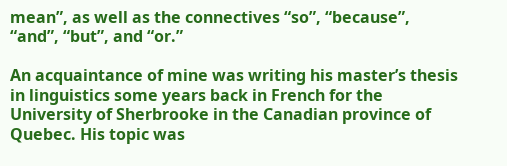mean”, as well as the connectives “so”, “because”, “and”, “but”, and “or.”

An acquaintance of mine was writing his master’s thesis in linguistics some years back in French for the University of Sherbrooke in the Canadian province of Quebec. His topic was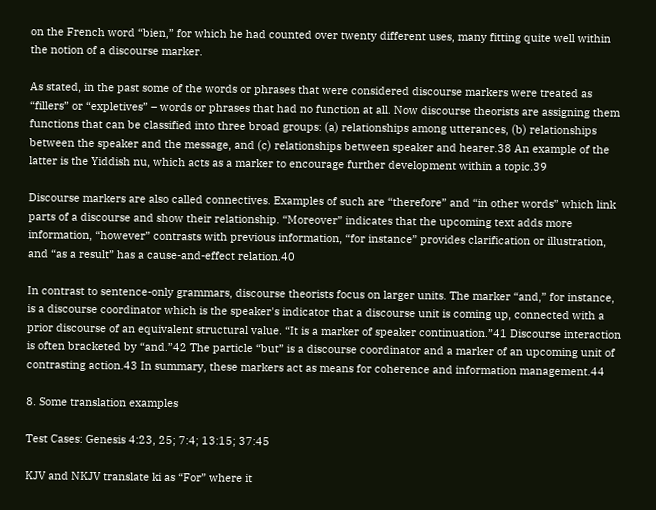on the French word “bien,” for which he had counted over twenty different uses, many fitting quite well within the notion of a discourse marker.

As stated, in the past some of the words or phrases that were considered discourse markers were treated as “fillers” or “expletives” – words or phrases that had no function at all. Now discourse theorists are assigning them functions that can be classified into three broad groups: (a) relationships among utterances, (b) relationships between the speaker and the message, and (c) relationships between speaker and hearer.38 An example of the latter is the Yiddish nu, which acts as a marker to encourage further development within a topic.39

Discourse markers are also called connectives. Examples of such are “therefore” and “in other words” which link parts of a discourse and show their relationship. “Moreover” indicates that the upcoming text adds more information, “however” contrasts with previous information, “for instance” provides clarification or illustration, and “as a result” has a cause-and-effect relation.40

In contrast to sentence-only grammars, discourse theorists focus on larger units. The marker “and,” for instance, is a discourse coordinator which is the speaker's indicator that a discourse unit is coming up, connected with a prior discourse of an equivalent structural value. “It is a marker of speaker continuation.”41 Discourse interaction is often bracketed by “and.”42 The particle “but” is a discourse coordinator and a marker of an upcoming unit of contrasting action.43 In summary, these markers act as means for coherence and information management.44

8. Some translation examples

Test Cases: Genesis 4:23, 25; 7:4; 13:15; 37:45

KJV and NKJV translate ki as “For” where it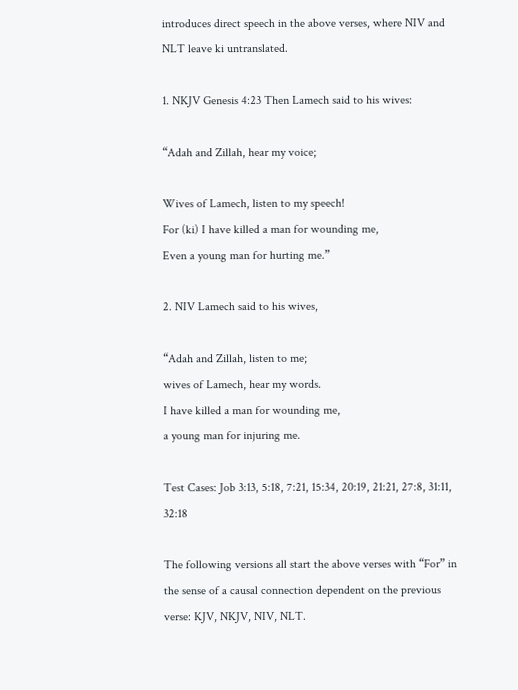introduces direct speech in the above verses, where NIV and NLT leave ki untranslated.

1. NKJV Genesis 4:23 Then Lamech said to his wives:

“Adah and Zillah, hear my voice;

Wives of Lamech, listen to my speech!
For (ki) I have killed a man for wounding me,
Even a young man for hurting me.”

2. NIV Lamech said to his wives,

“Adah and Zillah, listen to me;
wives of Lamech, hear my words.
I have killed a man for wounding me,
a young man for injuring me.

Test Cases: Job 3:13, 5:18, 7:21, 15:34, 20:19, 21:21, 27:8, 31:11, 32:18

The following versions all start the above verses with “For” in the sense of a causal connection dependent on the previous verse: KJV, NKJV, NIV, NLT.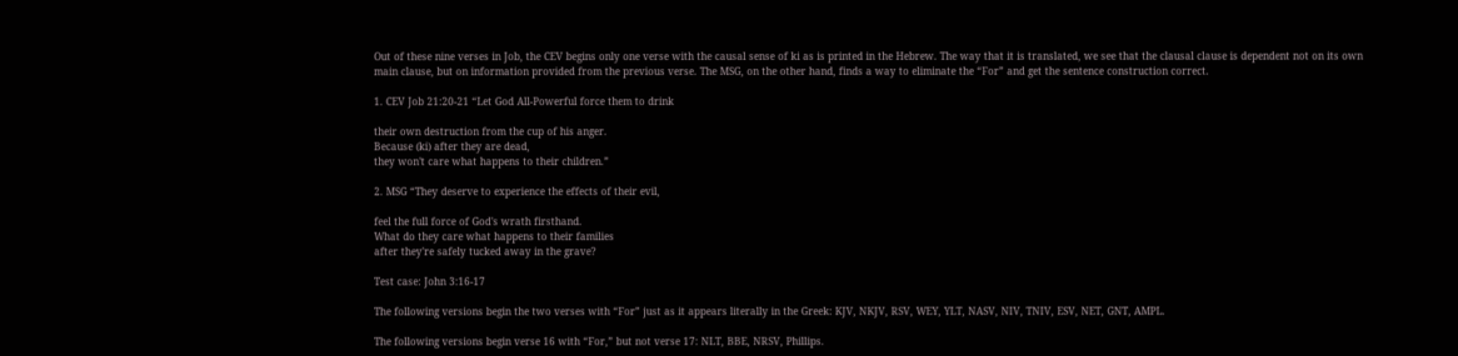Out of these nine verses in Job, the CEV begins only one verse with the causal sense of ki as is printed in the Hebrew. The way that it is translated, we see that the clausal clause is dependent not on its own main clause, but on information provided from the previous verse. The MSG, on the other hand, finds a way to eliminate the “For” and get the sentence construction correct.

1. CEV Job 21:20-21 “Let God All-Powerful force them to drink

their own destruction from the cup of his anger.
Because (ki) after they are dead,
they won't care what happens to their children.”

2. MSG “They deserve to experience the effects of their evil,

feel the full force of God's wrath firsthand.
What do they care what happens to their families
after they're safely tucked away in the grave?

Test case: John 3:16-17

The following versions begin the two verses with “For” just as it appears literally in the Greek: KJV, NKJV, RSV, WEY, YLT, NASV, NIV, TNIV, ESV, NET, GNT, AMPL.

The following versions begin verse 16 with “For,” but not verse 17: NLT, BBE, NRSV, Phillips.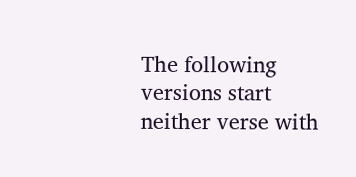The following versions start neither verse with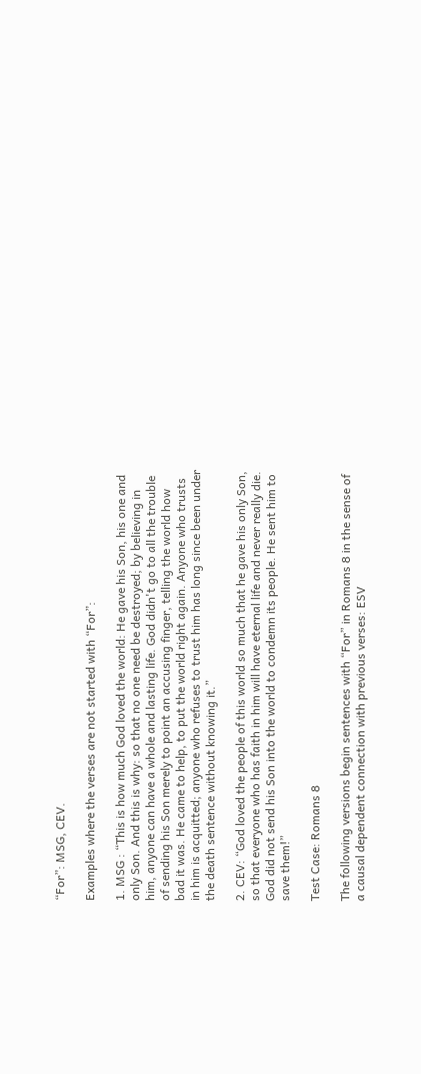“For”: MSG, CEV.

Examples where the verses are not started with “For”:

1. MSG : “This is how much God loved the world: He gave his Son, his one and only Son. And this is why: so that no one need be destroyed; by believing in him, anyone can have a whole and lasting life. God didn't go to all the trouble of sending his Son merely to point an accusing finger, telling the world how bad it was. He came to help, to put the world right again. Anyone who trusts in him is acquitted; anyone who refuses to trust him has long since been under the death sentence without knowing it.”

2. CEV: “God loved the people of this world so much that he gave his only Son, so that everyone who has faith in him will have eternal life and never really die. God did not send his Son into the world to condemn its people. He sent him to save them!”

Test Case: Romans 8

The following versions begin sentences with “For” in Romans 8 in the sense of a causal dependent connection with previous verses: ESV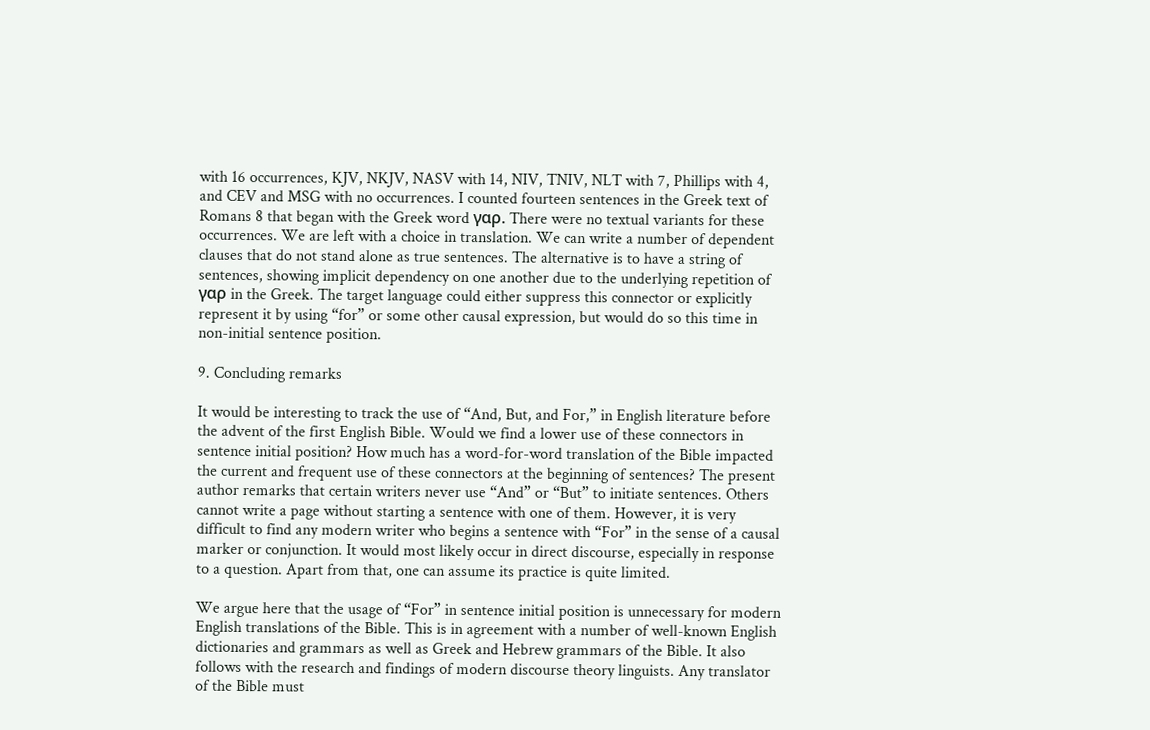with 16 occurrences, KJV, NKJV, NASV with 14, NIV, TNIV, NLT with 7, Phillips with 4, and CEV and MSG with no occurrences. I counted fourteen sentences in the Greek text of Romans 8 that began with the Greek word γαρ. There were no textual variants for these occurrences. We are left with a choice in translation. We can write a number of dependent clauses that do not stand alone as true sentences. The alternative is to have a string of sentences, showing implicit dependency on one another due to the underlying repetition of γαρ in the Greek. The target language could either suppress this connector or explicitly represent it by using “for” or some other causal expression, but would do so this time in non-initial sentence position.

9. Concluding remarks

It would be interesting to track the use of “And, But, and For,” in English literature before the advent of the first English Bible. Would we find a lower use of these connectors in sentence initial position? How much has a word-for-word translation of the Bible impacted the current and frequent use of these connectors at the beginning of sentences? The present author remarks that certain writers never use “And” or “But” to initiate sentences. Others cannot write a page without starting a sentence with one of them. However, it is very difficult to find any modern writer who begins a sentence with “For” in the sense of a causal marker or conjunction. It would most likely occur in direct discourse, especially in response to a question. Apart from that, one can assume its practice is quite limited.

We argue here that the usage of “For” in sentence initial position is unnecessary for modern English translations of the Bible. This is in agreement with a number of well-known English dictionaries and grammars as well as Greek and Hebrew grammars of the Bible. It also follows with the research and findings of modern discourse theory linguists. Any translator of the Bible must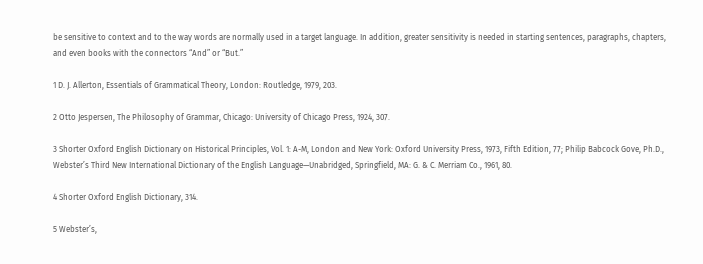be sensitive to context and to the way words are normally used in a target language. In addition, greater sensitivity is needed in starting sentences, paragraphs, chapters, and even books with the connectors “And” or “But.”

1 D. J. Allerton, Essentials of Grammatical Theory, London: Routledge, 1979, 203.

2 Otto Jespersen, The Philosophy of Grammar, Chicago: University of Chicago Press, 1924, 307.

3 Shorter Oxford English Dictionary on Historical Principles, Vol. 1: A-M, London and New York: Oxford University Press, 1973, Fifth Edition, 77; Philip Babcock Gove, Ph.D., Webster’s Third New International Dictionary of the English Language—Unabridged, Springfield, MA: G. & C. Merriam Co., 1961, 80.

4 Shorter Oxford English Dictionary, 314.

5 Webster’s,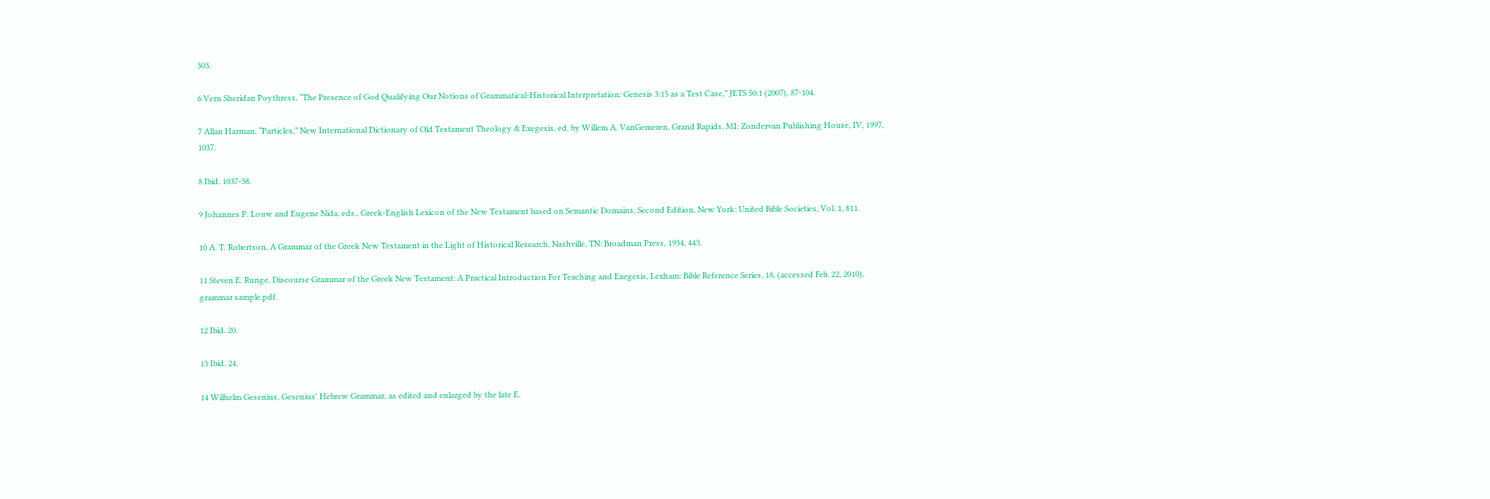303.

6 Vern Sheridan Poythress, “The Presence of God Qualifying Our Notions of Grammatical-Historical Interpretation: Genesis 3:15 as a Test Case,” JETS 50:1 (2007), 87-104.

7 Allan Harman, “Particles,” New International Dictionary of Old Testament Theology & Exegesis, ed. by Willem A. VanGemeren, Grand Rapids, MI: Zondervan Publishing House, IV, 1997, 1037.

8 Ibid. 1037-38.

9 Johannes P. Louw and Eugene Nida, eds., Greek-English Lexicon of the New Testament based on Semantic Domains, Second Edition, New York: United Bible Societies, Vol. 1, 811.

10 A. T. Robertson, A Grammar of the Greek New Testament in the Light of Historical Research, Nashville, TN: Broadman Press, 1934, 443.

11 Steven E. Runge, Discourse Grammar of the Greek New Testament: A Practical Introduction For Teaching and Exegesis, Lexham: Bible Reference Series, 18, (accessed Feb. 22, 2010), grammar sample.pdf.

12 Ibid. 20.

13 Ibid. 24.

14 Wilhelm Gesenius, Gesenius' Hebrew Grammar, as edited and enlarged by the late E.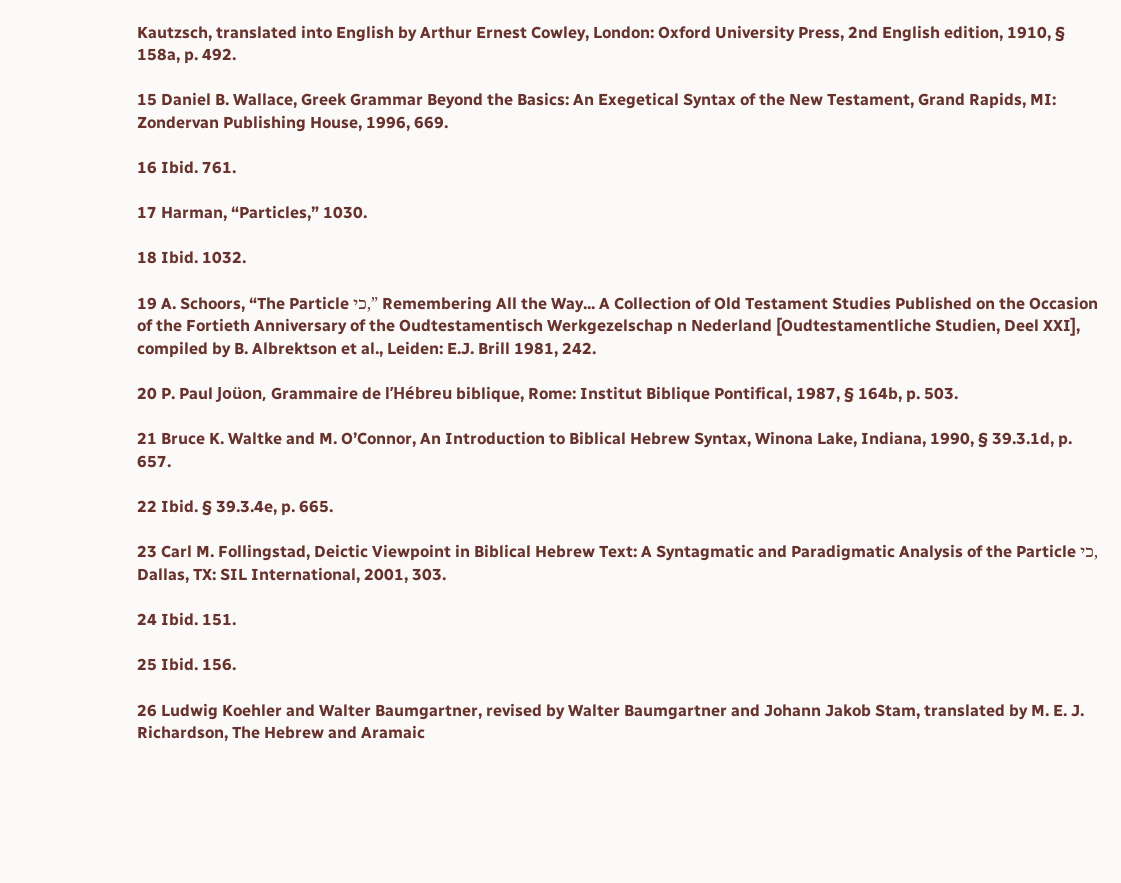Kautzsch, translated into English by Arthur Ernest Cowley, London: Oxford University Press, 2nd English edition, 1910, § 158a, p. 492.

15 Daniel B. Wallace, Greek Grammar Beyond the Basics: An Exegetical Syntax of the New Testament, Grand Rapids, MI: Zondervan Publishing House, 1996, 669.

16 Ibid. 761.

17 Harman, “Particles,” 1030.

18 Ibid. 1032.

19 A. Schoors, “The Particle כי,” Remembering All the Way... A Collection of Old Testament Studies Published on the Occasion of the Fortieth Anniversary of the Oudtestamentisch Werkgezelschap n Nederland [Oudtestamentliche Studien, Deel XXI], compiled by B. Albrektson et al., Leiden: E.J. Brill 1981, 242.

20 P. Paul Joüon, Grammaire de l’Hébreu biblique, Rome: Institut Biblique Pontifical, 1987, § 164b, p. 503.

21 Bruce K. Waltke and M. O’Connor, An Introduction to Biblical Hebrew Syntax, Winona Lake, Indiana, 1990, § 39.3.1d, p. 657.

22 Ibid. § 39.3.4e, p. 665.

23 Carl M. Follingstad, Deictic Viewpoint in Biblical Hebrew Text: A Syntagmatic and Paradigmatic Analysis of the Particle כי, Dallas, TX: SIL International, 2001, 303.

24 Ibid. 151.

25 Ibid. 156.

26 Ludwig Koehler and Walter Baumgartner, revised by Walter Baumgartner and Johann Jakob Stam, translated by M. E. J. Richardson, The Hebrew and Aramaic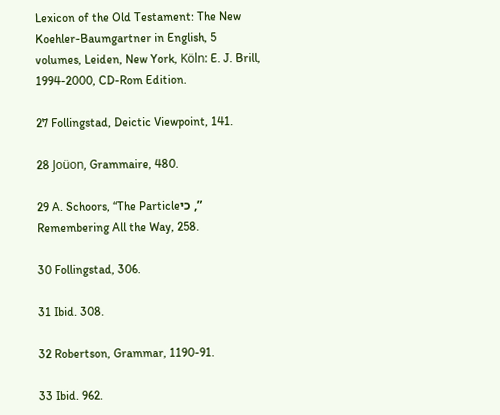Lexicon of the Old Testament: The New Koehler-Baumgartner in English, 5 volumes, Leiden, New York, Köln: E. J. Brill, 1994-2000, CD-Rom Edition.

27 Follingstad, Deictic Viewpoint, 141.

28 Joüon, Grammaire, 480.

29 A. Schoors, “The Particleכי ,” Remembering All the Way, 258.

30 Follingstad, 306.

31 Ibid. 308.

32 Robertson, Grammar, 1190-91.

33 Ibid. 962.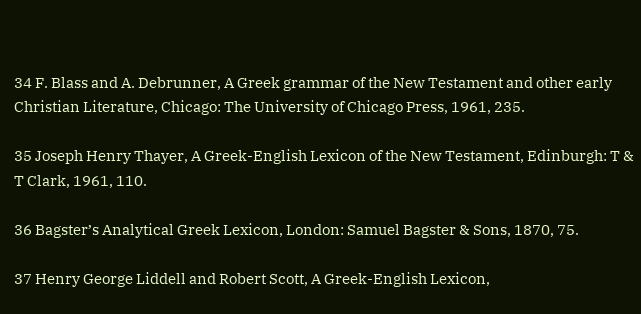34 F. Blass and A. Debrunner, A Greek grammar of the New Testament and other early Christian Literature, Chicago: The University of Chicago Press, 1961, 235.

35 Joseph Henry Thayer, A Greek-English Lexicon of the New Testament, Edinburgh: T & T Clark, 1961, 110.

36 Bagster’s Analytical Greek Lexicon, London: Samuel Bagster & Sons, 1870, 75.

37 Henry George Liddell and Robert Scott, A Greek-English Lexicon,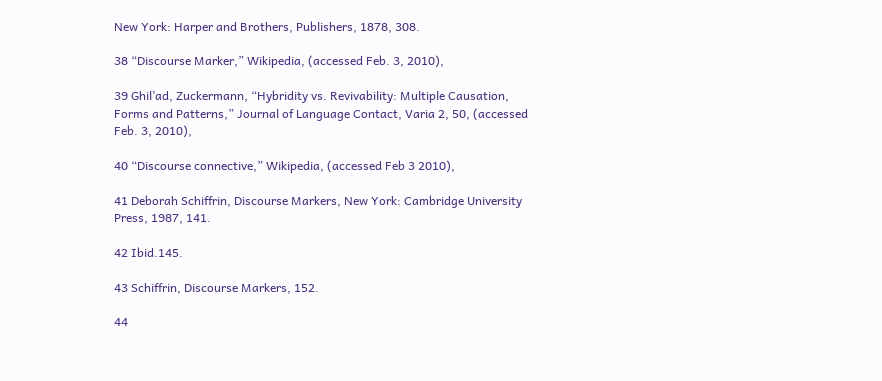New York: Harper and Brothers, Publishers, 1878, 308.

38 “Discourse Marker,” Wikipedia, (accessed Feb. 3, 2010),

39 Ghil’ad, Zuckermann, “Hybridity vs. Revivability: Multiple Causation, Forms and Patterns,” Journal of Language Contact, Varia 2, 50, (accessed Feb. 3, 2010),

40 “Discourse connective,” Wikipedia, (accessed Feb 3 2010),

41 Deborah Schiffrin, Discourse Markers, New York: Cambridge University Press, 1987, 141.

42 Ibid.145.

43 Schiffrin, Discourse Markers, 152.

44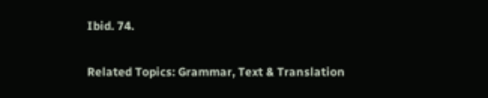Ibid. 74.

Related Topics: Grammar, Text & Translation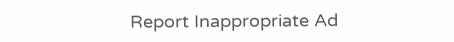Report Inappropriate Ad